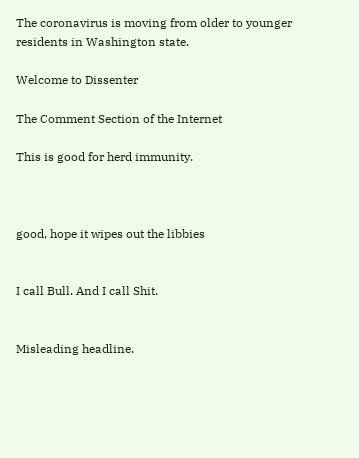The coronavirus is moving from older to younger residents in Washington state.

Welcome to Dissenter

The Comment Section of the Internet

This is good for herd immunity.



good, hope it wipes out the libbies


I call Bull. And I call Shit.


Misleading headline.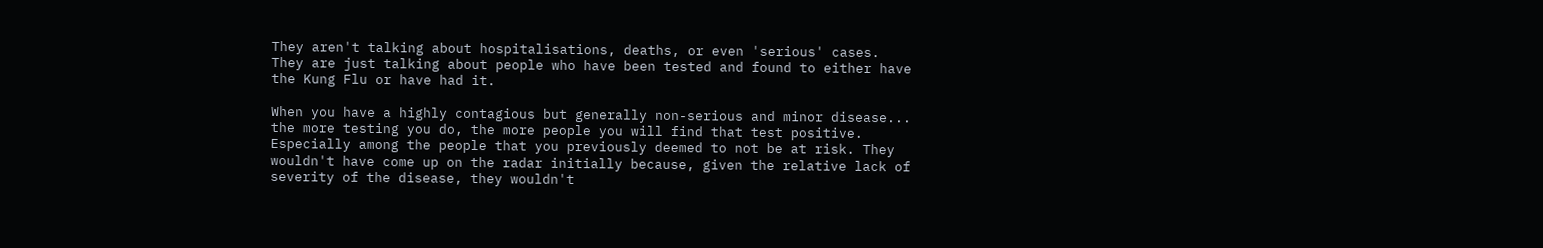They aren't talking about hospitalisations, deaths, or even 'serious' cases. They are just talking about people who have been tested and found to either have the Kung Flu or have had it.

When you have a highly contagious but generally non-serious and minor disease... the more testing you do, the more people you will find that test positive. Especially among the people that you previously deemed to not be at risk. They wouldn't have come up on the radar initially because, given the relative lack of severity of the disease, they wouldn't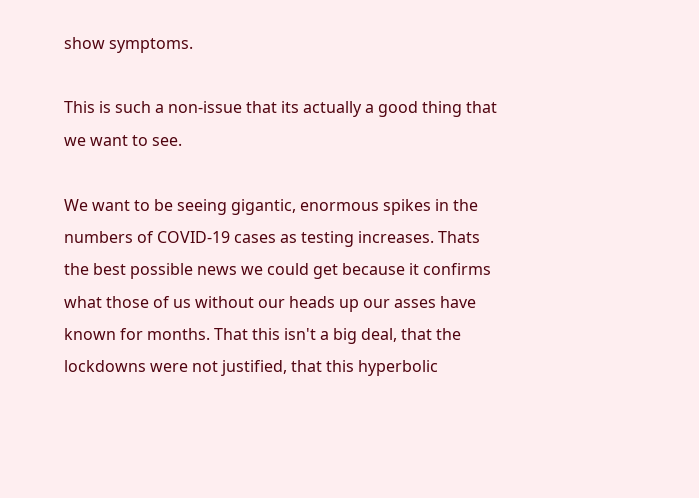show symptoms.

This is such a non-issue that its actually a good thing that we want to see.

We want to be seeing gigantic, enormous spikes in the numbers of COVID-19 cases as testing increases. Thats the best possible news we could get because it confirms what those of us without our heads up our asses have known for months. That this isn't a big deal, that the lockdowns were not justified, that this hyperbolic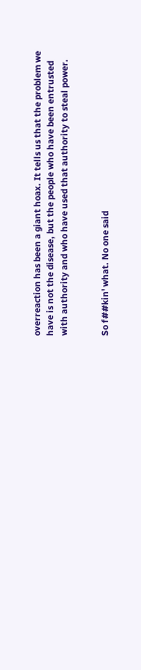overreaction has been a giant hoax. It tells us that the problem we have is not the disease, but the people who have been entrusted with authority and who have used that authority to steal power.


So f##kin' what. No one said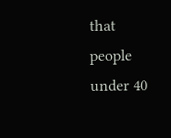that people under 40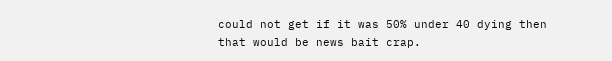could not get if it was 50% under 40 dying then that would be news bait crap.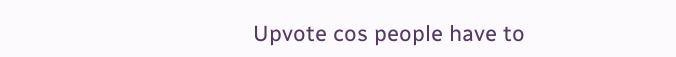Upvote cos people have to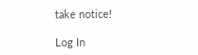take notice!

Log In